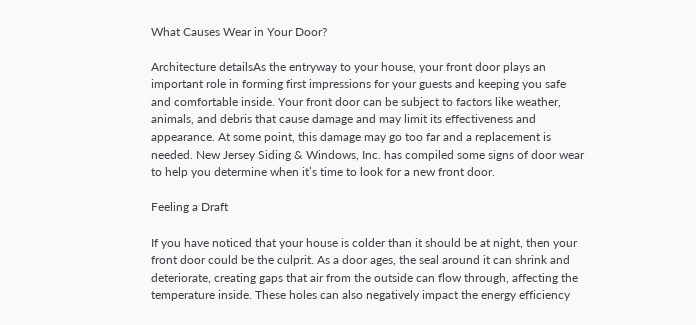What Causes Wear in Your Door?

Architecture detailsAs the entryway to your house, your front door plays an important role in forming first impressions for your guests and keeping you safe and comfortable inside. Your front door can be subject to factors like weather, animals, and debris that cause damage and may limit its effectiveness and appearance. At some point, this damage may go too far and a replacement is needed. New Jersey Siding & Windows, Inc. has compiled some signs of door wear to help you determine when it’s time to look for a new front door.

Feeling a Draft

If you have noticed that your house is colder than it should be at night, then your front door could be the culprit. As a door ages, the seal around it can shrink and deteriorate, creating gaps that air from the outside can flow through, affecting the temperature inside. These holes can also negatively impact the energy efficiency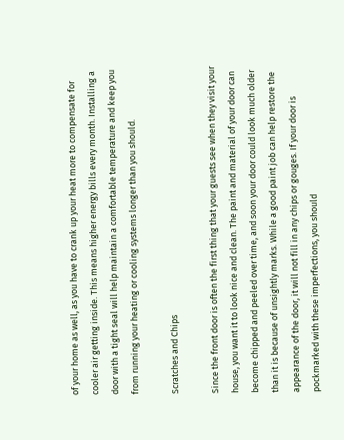of your home as well, as you have to crank up your heat more to compensate for cooler air getting inside. This means higher energy bills every month. Installing a door with a tight seal will help maintain a comfortable temperature and keep you from running your heating or cooling systems longer than you should.

Scratches and Chips

Since the front door is often the first thing that your guests see when they visit your house, you want it to look nice and clean. The paint and material of your door can become chipped and peeled over time, and soon your door could look much older than it is because of unsightly marks. While a good paint job can help restore the appearance of the door, it will not fill in any chips or gouges. If your door is pockmarked with these imperfections, you should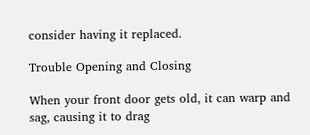consider having it replaced.

Trouble Opening and Closing

When your front door gets old, it can warp and sag, causing it to drag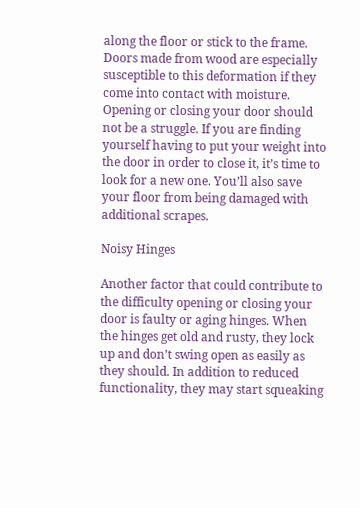along the floor or stick to the frame. Doors made from wood are especially susceptible to this deformation if they come into contact with moisture. Opening or closing your door should not be a struggle. If you are finding yourself having to put your weight into the door in order to close it, it’s time to look for a new one. You’ll also save your floor from being damaged with additional scrapes.

Noisy Hinges

Another factor that could contribute to the difficulty opening or closing your door is faulty or aging hinges. When the hinges get old and rusty, they lock up and don’t swing open as easily as they should. In addition to reduced functionality, they may start squeaking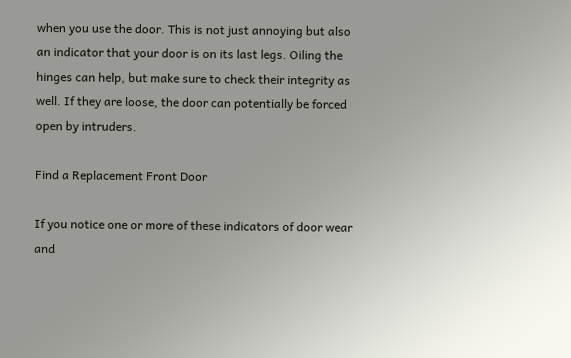when you use the door. This is not just annoying but also an indicator that your door is on its last legs. Oiling the hinges can help, but make sure to check their integrity as well. If they are loose, the door can potentially be forced open by intruders.

Find a Replacement Front Door

If you notice one or more of these indicators of door wear and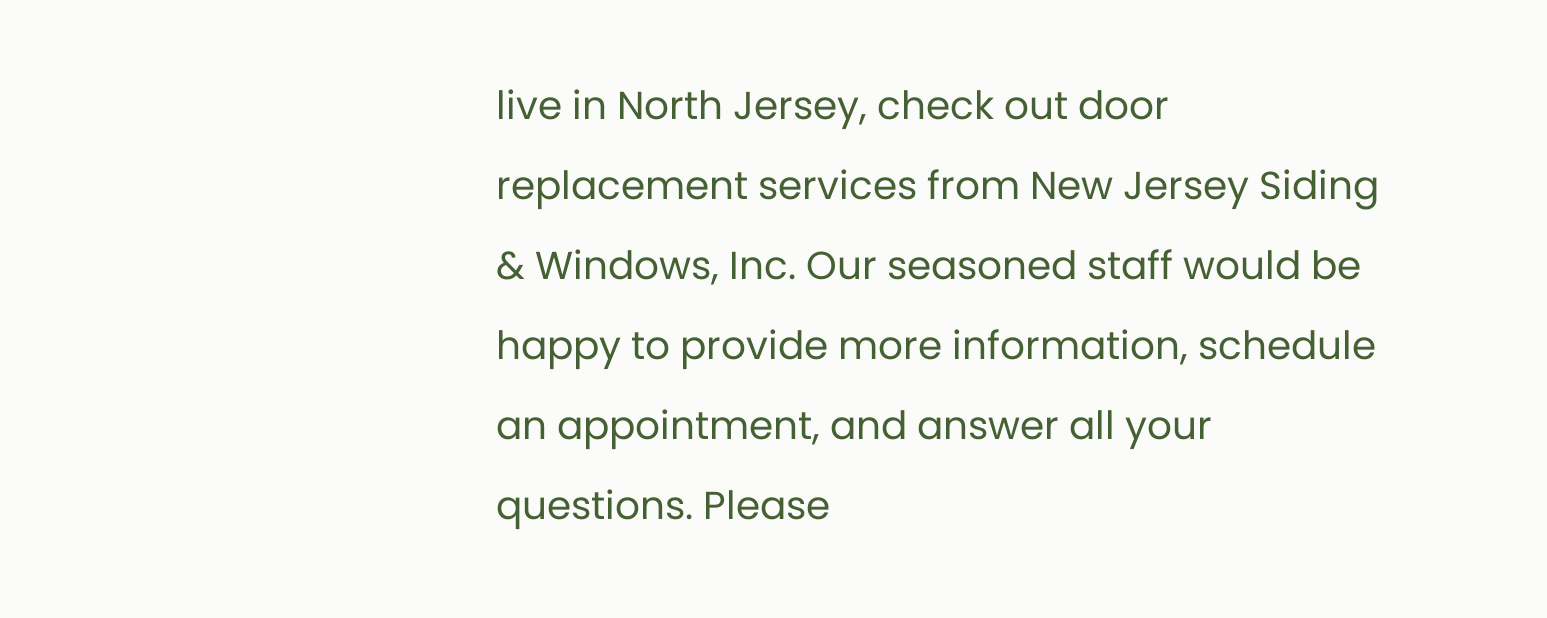live in North Jersey, check out door replacement services from New Jersey Siding & Windows, Inc. Our seasoned staff would be happy to provide more information, schedule an appointment, and answer all your questions. Please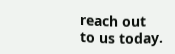reach out to us today.